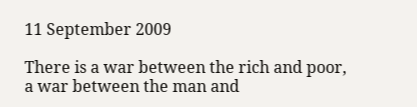11 September 2009

There is a war between the rich and poor, a war between the man and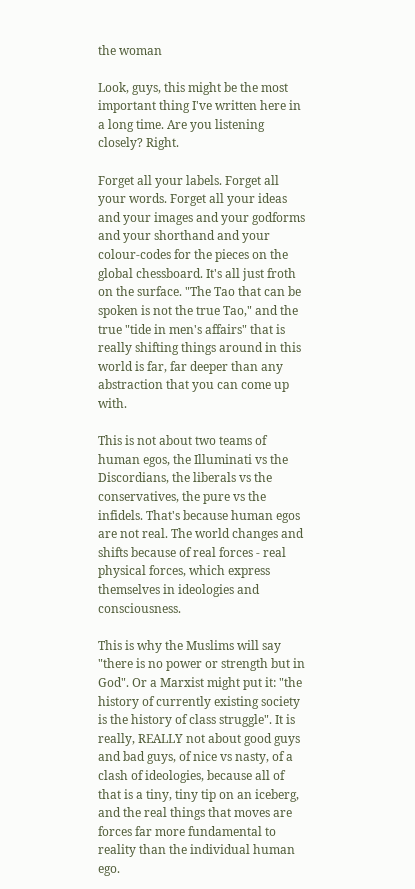the woman

Look, guys, this might be the most important thing I've written here in a long time. Are you listening closely? Right.

Forget all your labels. Forget all your words. Forget all your ideas and your images and your godforms and your shorthand and your colour-codes for the pieces on the global chessboard. It's all just froth on the surface. "The Tao that can be spoken is not the true Tao," and the true "tide in men's affairs" that is really shifting things around in this world is far, far deeper than any abstraction that you can come up with.

This is not about two teams of human egos, the Illuminati vs the Discordians, the liberals vs the conservatives, the pure vs the infidels. That's because human egos are not real. The world changes and shifts because of real forces - real physical forces, which express themselves in ideologies and consciousness.

This is why the Muslims will say "there is no power or strength but in God". Or a Marxist might put it: "the history of currently existing society is the history of class struggle". It is really, REALLY not about good guys and bad guys, of nice vs nasty, of a clash of ideologies, because all of that is a tiny, tiny tip on an iceberg, and the real things that moves are forces far more fundamental to reality than the individual human ego.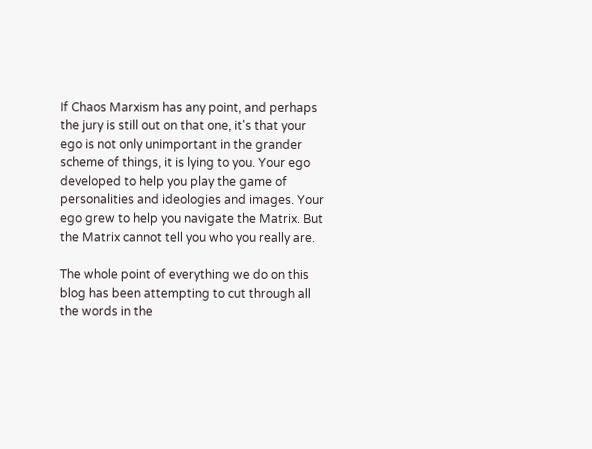If Chaos Marxism has any point, and perhaps the jury is still out on that one, it's that your ego is not only unimportant in the grander scheme of things, it is lying to you. Your ego developed to help you play the game of personalities and ideologies and images. Your ego grew to help you navigate the Matrix. But the Matrix cannot tell you who you really are.

The whole point of everything we do on this blog has been attempting to cut through all the words in the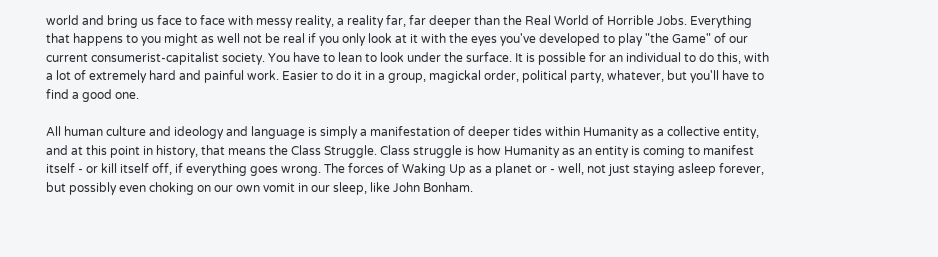world and bring us face to face with messy reality, a reality far, far deeper than the Real World of Horrible Jobs. Everything that happens to you might as well not be real if you only look at it with the eyes you've developed to play "the Game" of our current consumerist-capitalist society. You have to lean to look under the surface. It is possible for an individual to do this, with a lot of extremely hard and painful work. Easier to do it in a group, magickal order, political party, whatever, but you'll have to find a good one.

All human culture and ideology and language is simply a manifestation of deeper tides within Humanity as a collective entity, and at this point in history, that means the Class Struggle. Class struggle is how Humanity as an entity is coming to manifest itself - or kill itself off, if everything goes wrong. The forces of Waking Up as a planet or - well, not just staying asleep forever, but possibly even choking on our own vomit in our sleep, like John Bonham.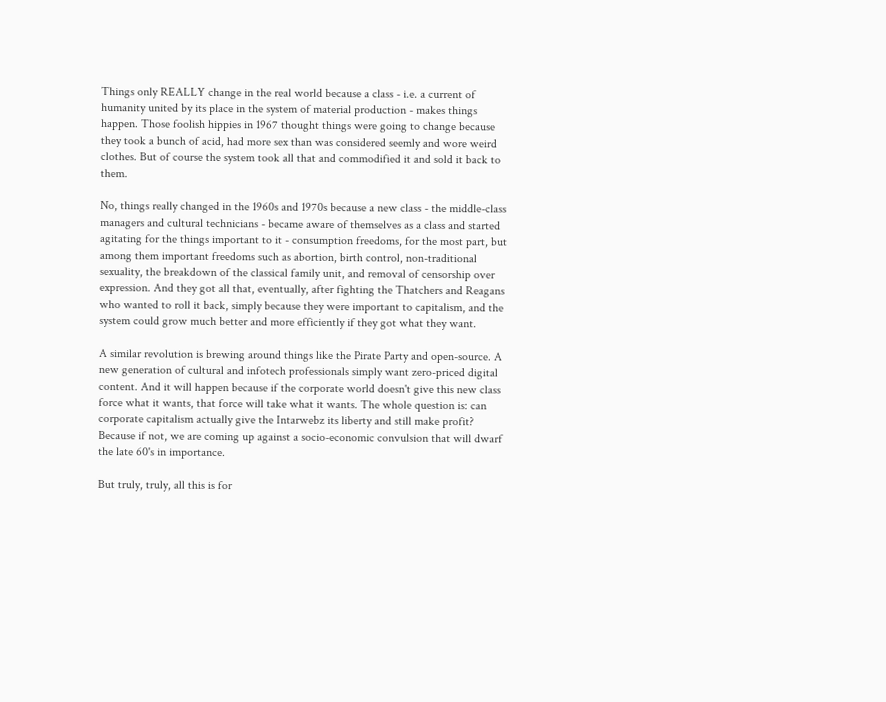Things only REALLY change in the real world because a class - i.e. a current of humanity united by its place in the system of material production - makes things happen. Those foolish hippies in 1967 thought things were going to change because they took a bunch of acid, had more sex than was considered seemly and wore weird clothes. But of course the system took all that and commodified it and sold it back to them.

No, things really changed in the 1960s and 1970s because a new class - the middle-class managers and cultural technicians - became aware of themselves as a class and started agitating for the things important to it - consumption freedoms, for the most part, but among them important freedoms such as abortion, birth control, non-traditional sexuality, the breakdown of the classical family unit, and removal of censorship over expression. And they got all that, eventually, after fighting the Thatchers and Reagans who wanted to roll it back, simply because they were important to capitalism, and the system could grow much better and more efficiently if they got what they want.

A similar revolution is brewing around things like the Pirate Party and open-source. A new generation of cultural and infotech professionals simply want zero-priced digital content. And it will happen because if the corporate world doesn't give this new class force what it wants, that force will take what it wants. The whole question is: can corporate capitalism actually give the Intarwebz its liberty and still make profit? Because if not, we are coming up against a socio-economic convulsion that will dwarf the late 60's in importance.

But truly, truly, all this is for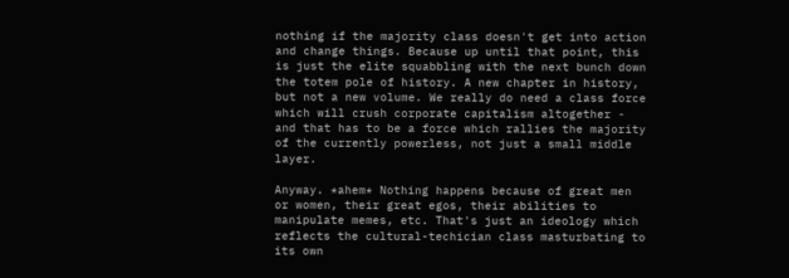nothing if the majority class doesn't get into action and change things. Because up until that point, this is just the elite squabbling with the next bunch down the totem pole of history. A new chapter in history, but not a new volume. We really do need a class force which will crush corporate capitalism altogether - and that has to be a force which rallies the majority of the currently powerless, not just a small middle layer.

Anyway. *ahem* Nothing happens because of great men or women, their great egos, their abilities to manipulate memes, etc. That's just an ideology which reflects the cultural-techician class masturbating to its own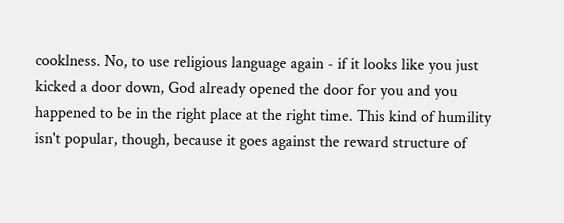cooklness. No, to use religious language again - if it looks like you just kicked a door down, God already opened the door for you and you happened to be in the right place at the right time. This kind of humility isn't popular, though, because it goes against the reward structure of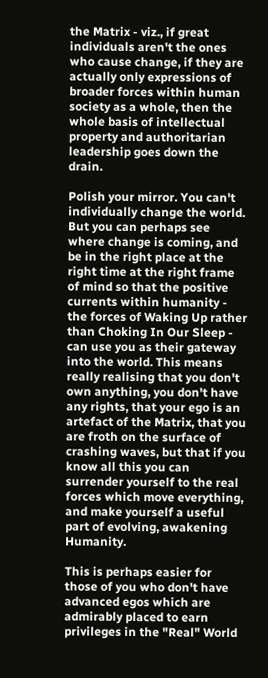the Matrix - viz., if great individuals aren't the ones who cause change, if they are actually only expressions of broader forces within human society as a whole, then the whole basis of intellectual property and authoritarian leadership goes down the drain.

Polish your mirror. You can't individually change the world. But you can perhaps see where change is coming, and be in the right place at the right time at the right frame of mind so that the positive currents within humanity - the forces of Waking Up rather than Choking In Our Sleep - can use you as their gateway into the world. This means really realising that you don't own anything, you don't have any rights, that your ego is an artefact of the Matrix, that you are froth on the surface of crashing waves, but that if you know all this you can surrender yourself to the real forces which move everything, and make yourself a useful part of evolving, awakening Humanity.

This is perhaps easier for those of you who don't have advanced egos which are admirably placed to earn privileges in the "Real" World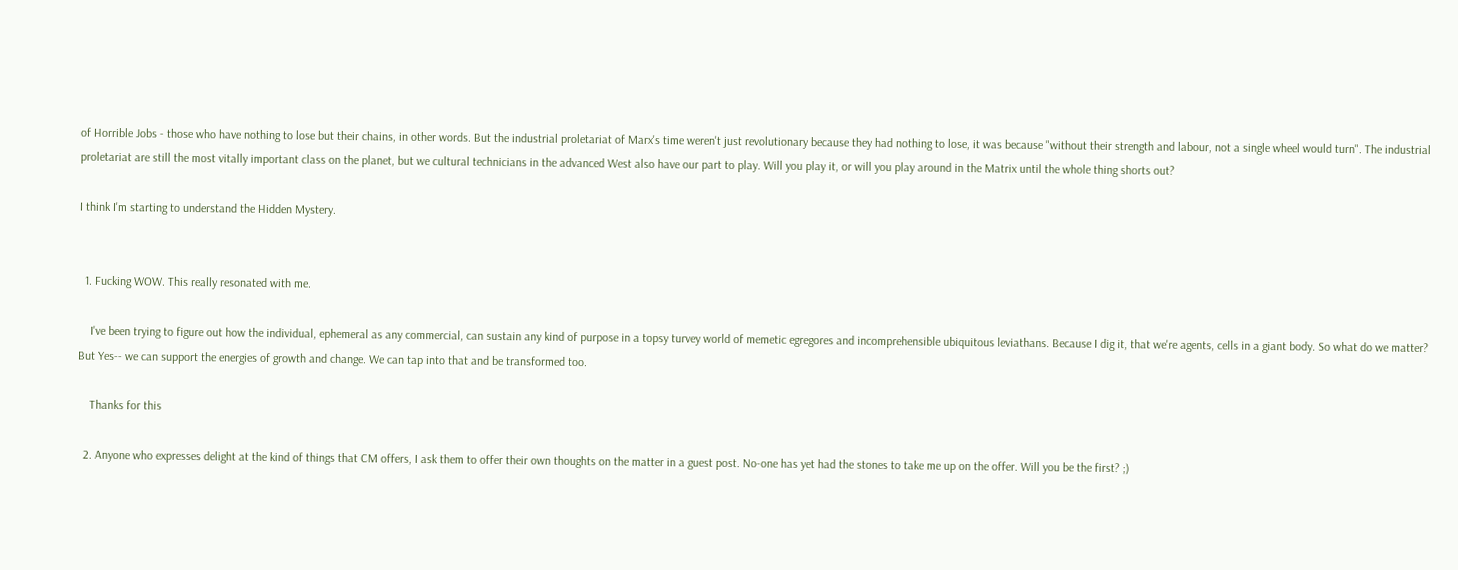of Horrible Jobs - those who have nothing to lose but their chains, in other words. But the industrial proletariat of Marx's time weren't just revolutionary because they had nothing to lose, it was because "without their strength and labour, not a single wheel would turn". The industrial proletariat are still the most vitally important class on the planet, but we cultural technicians in the advanced West also have our part to play. Will you play it, or will you play around in the Matrix until the whole thing shorts out?

I think I'm starting to understand the Hidden Mystery.


  1. Fucking WOW. This really resonated with me.

    I've been trying to figure out how the individual, ephemeral as any commercial, can sustain any kind of purpose in a topsy turvey world of memetic egregores and incomprehensible ubiquitous leviathans. Because I dig it, that we're agents, cells in a giant body. So what do we matter? But Yes-- we can support the energies of growth and change. We can tap into that and be transformed too.

    Thanks for this

  2. Anyone who expresses delight at the kind of things that CM offers, I ask them to offer their own thoughts on the matter in a guest post. No-one has yet had the stones to take me up on the offer. Will you be the first? ;)